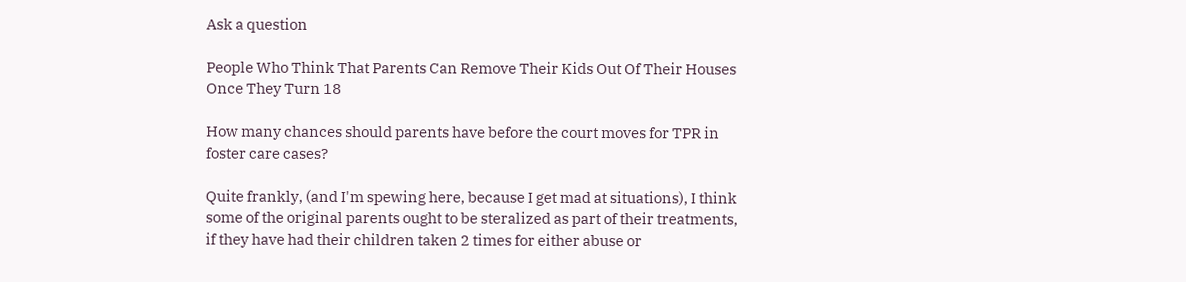Ask a question

People Who Think That Parents Can Remove Their Kids Out Of Their Houses Once They Turn 18

How many chances should parents have before the court moves for TPR in foster care cases?

Quite frankly, (and I'm spewing here, because I get mad at situations), I think some of the original parents ought to be steralized as part of their treatments, if they have had their children taken 2 times for either abuse or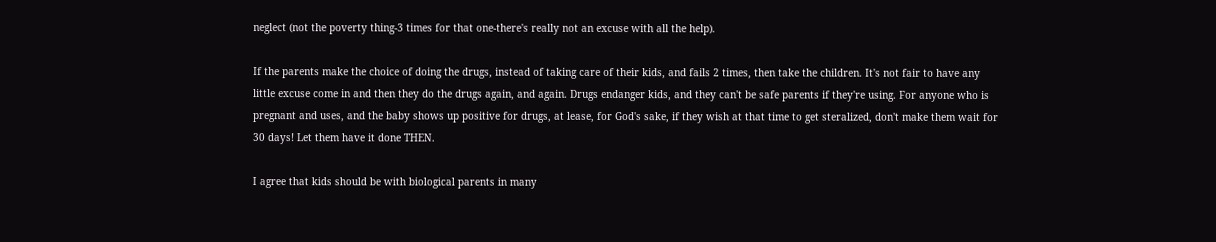neglect (not the poverty thing-3 times for that one-there's really not an excuse with all the help).

If the parents make the choice of doing the drugs, instead of taking care of their kids, and fails 2 times, then take the children. It's not fair to have any little excuse come in and then they do the drugs again, and again. Drugs endanger kids, and they can't be safe parents if they're using. For anyone who is pregnant and uses, and the baby shows up positive for drugs, at lease, for God's sake, if they wish at that time to get steralized, don't make them wait for 30 days! Let them have it done THEN.

I agree that kids should be with biological parents in many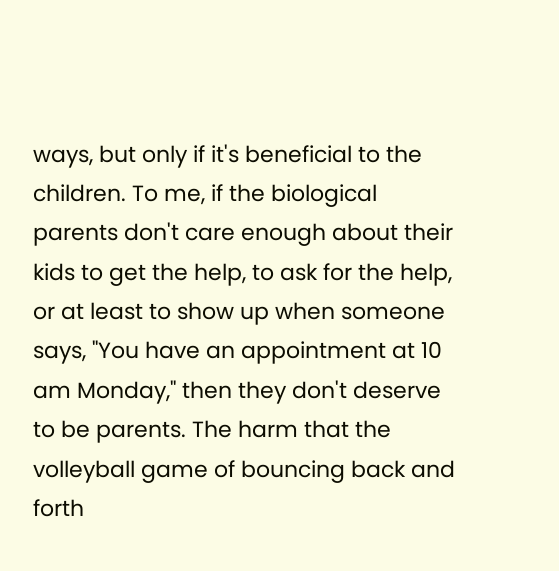ways, but only if it's beneficial to the children. To me, if the biological parents don't care enough about their kids to get the help, to ask for the help, or at least to show up when someone says, "You have an appointment at 10 am Monday," then they don't deserve to be parents. The harm that the volleyball game of bouncing back and forth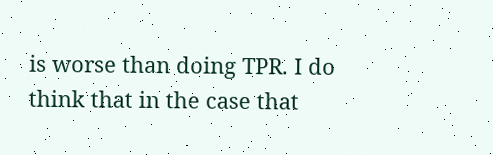is worse than doing TPR. I do think that in the case that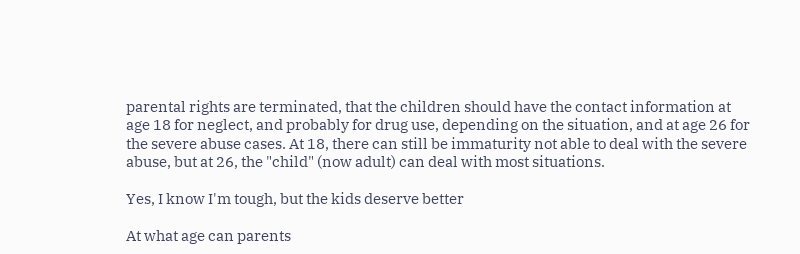parental rights are terminated, that the children should have the contact information at age 18 for neglect, and probably for drug use, depending on the situation, and at age 26 for the severe abuse cases. At 18, there can still be immaturity not able to deal with the severe abuse, but at 26, the "child" (now adult) can deal with most situations.

Yes, I know I'm tough, but the kids deserve better

At what age can parents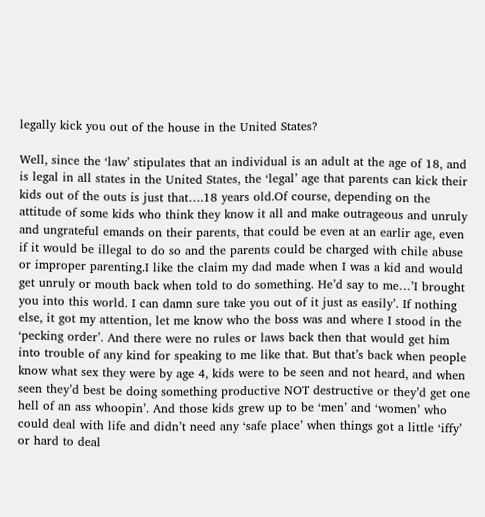legally kick you out of the house in the United States?

Well, since the ‘law’ stipulates that an individual is an adult at the age of 18, and is legal in all states in the United States, the ‘legal’ age that parents can kick their kids out of the outs is just that….18 years old.Of course, depending on the attitude of some kids who think they know it all and make outrageous and unruly and ungrateful emands on their parents, that could be even at an earlir age, even if it would be illegal to do so and the parents could be charged with chile abuse or improper parenting.I like the claim my dad made when I was a kid and would get unruly or mouth back when told to do something. He’d say to me…’I brought you into this world. I can damn sure take you out of it just as easily’. If nothing else, it got my attention, let me know who the boss was and where I stood in the ‘pecking order’. And there were no rules or laws back then that would get him into trouble of any kind for speaking to me like that. But that’s back when people know what sex they were by age 4, kids were to be seen and not heard, and when seen they’d best be doing something productive NOT destructive or they’d get one hell of an ass whoopin’. And those kids grew up to be ‘men’ and ‘women’ who could deal with life and didn’t need any ‘safe place’ when things got a little ‘iffy’ or hard to deal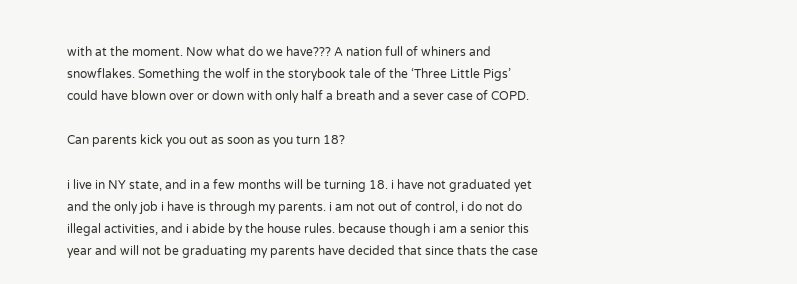with at the moment. Now what do we have??? A nation full of whiners and snowflakes. Something the wolf in the storybook tale of the ‘Three Little Pigs’ could have blown over or down with only half a breath and a sever case of COPD.

Can parents kick you out as soon as you turn 18?

i live in NY state, and in a few months will be turning 18. i have not graduated yet and the only job i have is through my parents. i am not out of control, i do not do illegal activities, and i abide by the house rules. because though i am a senior this year and will not be graduating my parents have decided that since thats the case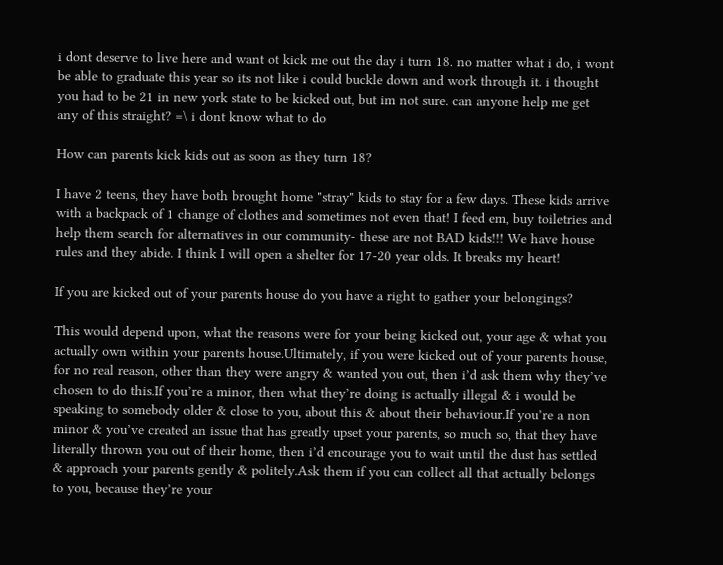i dont deserve to live here and want ot kick me out the day i turn 18. no matter what i do, i wont be able to graduate this year so its not like i could buckle down and work through it. i thought you had to be 21 in new york state to be kicked out, but im not sure. can anyone help me get any of this straight? =\ i dont know what to do

How can parents kick kids out as soon as they turn 18?

I have 2 teens, they have both brought home "stray" kids to stay for a few days. These kids arrive with a backpack of 1 change of clothes and sometimes not even that! I feed em, buy toiletries and help them search for alternatives in our community- these are not BAD kids!!! We have house rules and they abide. I think I will open a shelter for 17-20 year olds. It breaks my heart!

If you are kicked out of your parents house do you have a right to gather your belongings?

This would depend upon, what the reasons were for your being kicked out, your age & what you actually own within your parents house.Ultimately, if you were kicked out of your parents house, for no real reason, other than they were angry & wanted you out, then i’d ask them why they’ve chosen to do this.If you’re a minor, then what they’re doing is actually illegal & i would be speaking to somebody older & close to you, about this & about their behaviour.If you’re a non minor & you’ve created an issue that has greatly upset your parents, so much so, that they have literally thrown you out of their home, then i’d encourage you to wait until the dust has settled & approach your parents gently & politely.Ask them if you can collect all that actually belongs to you, because they’re your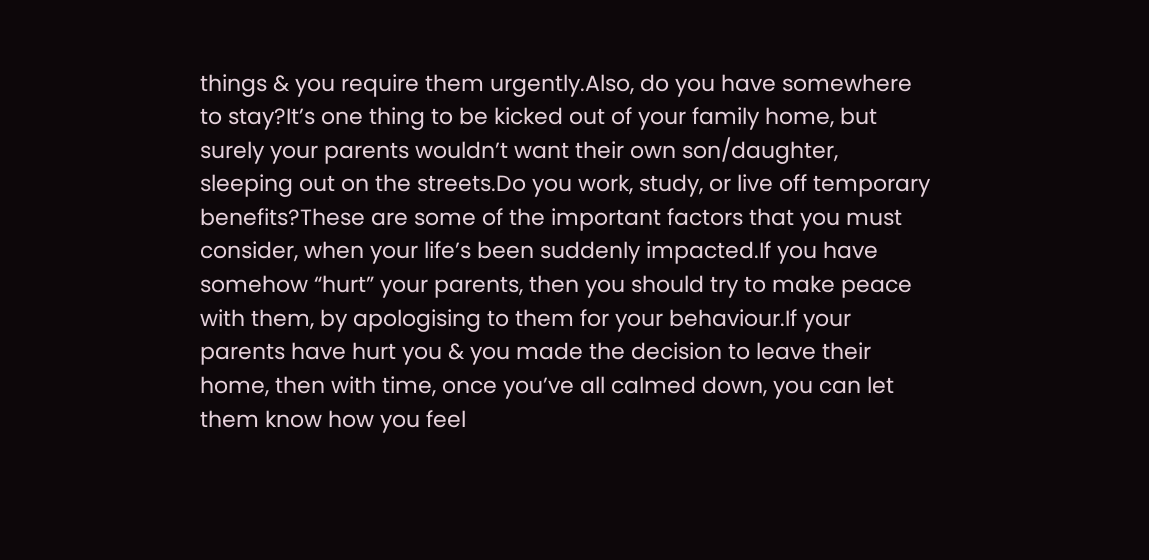things & you require them urgently.Also, do you have somewhere to stay?It’s one thing to be kicked out of your family home, but surely your parents wouldn’t want their own son/daughter, sleeping out on the streets.Do you work, study, or live off temporary benefits?These are some of the important factors that you must consider, when your life’s been suddenly impacted.If you have somehow “hurt” your parents, then you should try to make peace with them, by apologising to them for your behaviour.If your parents have hurt you & you made the decision to leave their home, then with time, once you’ve all calmed down, you can let them know how you feel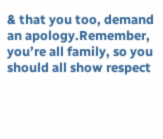& that you too, demand an apology.Remember, you’re all family, so you should all show respect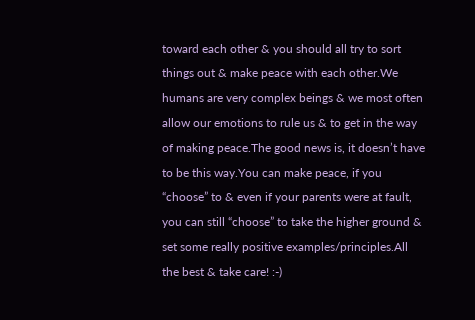toward each other & you should all try to sort things out & make peace with each other.We humans are very complex beings & we most often allow our emotions to rule us & to get in the way of making peace.The good news is, it doesn’t have to be this way.You can make peace, if you “choose” to & even if your parents were at fault, you can still “choose” to take the higher ground & set some really positive examples/principles.All the best & take care! :-)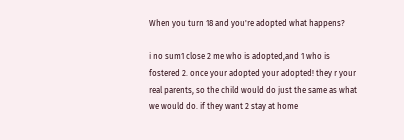When you turn 18 and you're adopted what happens?

i no sum1 close 2 me who is adopted,and 1 who is fostered 2. once your adopted your adopted! they r your real parents, so the child would do just the same as what we would do. if they want 2 stay at home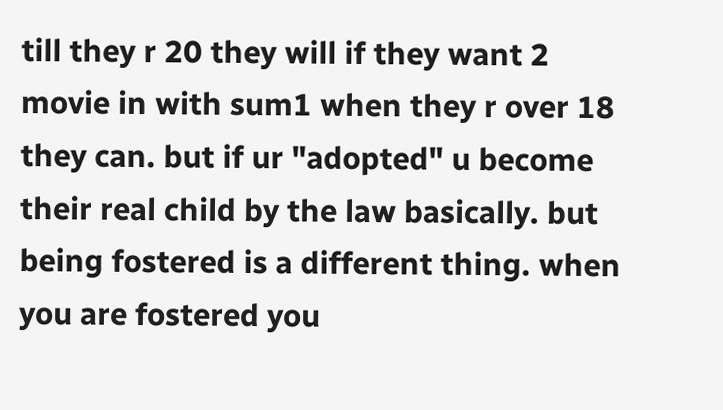till they r 20 they will if they want 2 movie in with sum1 when they r over 18 they can. but if ur "adopted" u become their real child by the law basically. but being fostered is a different thing. when you are fostered you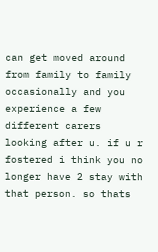can get moved around from family to family occasionally and you experience a few different carers looking after u. if u r fostered i think you no longer have 2 stay with that person. so thats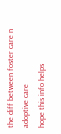the diff between foster care n adoptive care
hope this info helps